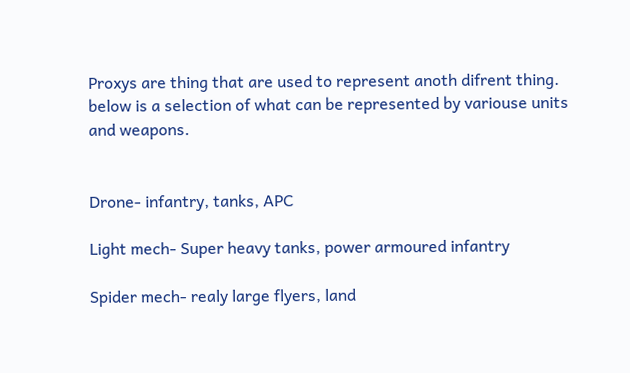Proxys are thing that are used to represent anoth difrent thing. below is a selection of what can be represented by variouse units and weapons.


Drone- infantry, tanks, APC

Light mech- Super heavy tanks, power armoured infantry

Spider mech- realy large flyers, land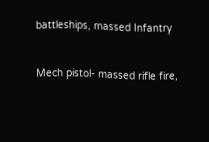battleships, massed Infantry


Mech pistol- massed rifle fire,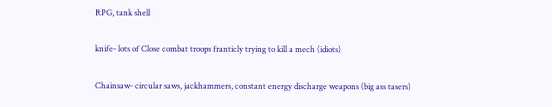RPG, tank shell

knife- lots of Close combat troops franticly trying to kill a mech (idiots)

Chainsaw- circular saws, jackhammers, constant energy discharge weapons (big ass tasers)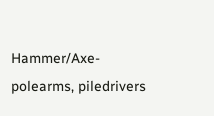Hammer/Axe- polearms, piledrivers